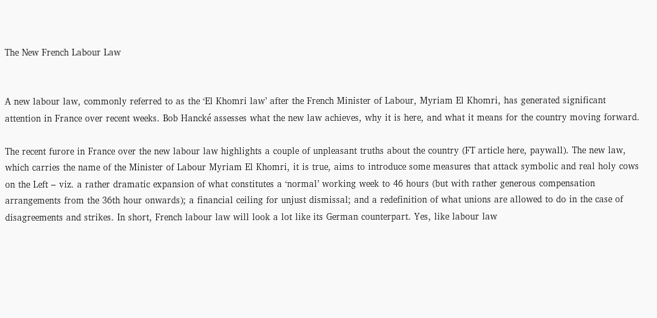The New French Labour Law


A new labour law, commonly referred to as the ‘El Khomri law’ after the French Minister of Labour, Myriam El Khomri, has generated significant attention in France over recent weeks. Bob Hancké assesses what the new law achieves, why it is here, and what it means for the country moving forward.

The recent furore in France over the new labour law highlights a couple of unpleasant truths about the country (FT article here, paywall). The new law, which carries the name of the Minister of Labour Myriam El Khomri, it is true, aims to introduce some measures that attack symbolic and real holy cows on the Left – viz. a rather dramatic expansion of what constitutes a ‘normal’ working week to 46 hours (but with rather generous compensation arrangements from the 36th hour onwards); a financial ceiling for unjust dismissal; and a redefinition of what unions are allowed to do in the case of disagreements and strikes. In short, French labour law will look a lot like its German counterpart. Yes, like labour law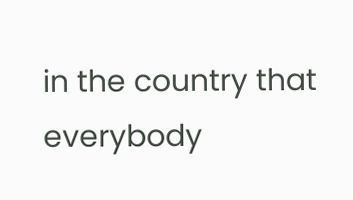in the country that everybody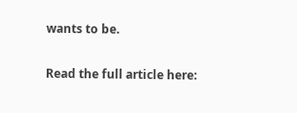wants to be.

Read the full article here: